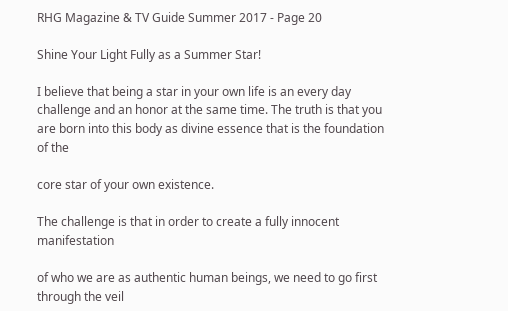RHG Magazine & TV Guide Summer 2017 - Page 20

Shine Your Light Fully as a Summer Star!

I believe that being a star in your own life is an every day challenge and an honor at the same time. The truth is that you are born into this body as divine essence that is the foundation of the

core star of your own existence.

The challenge is that in order to create a fully innocent manifestation

of who we are as authentic human beings, we need to go first through the veil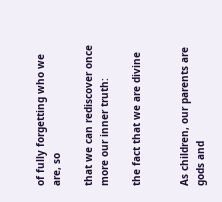of fully forgetting who we are, so

that we can rediscover once more our inner truth:

the fact that we are divine


As children, our parents are gods and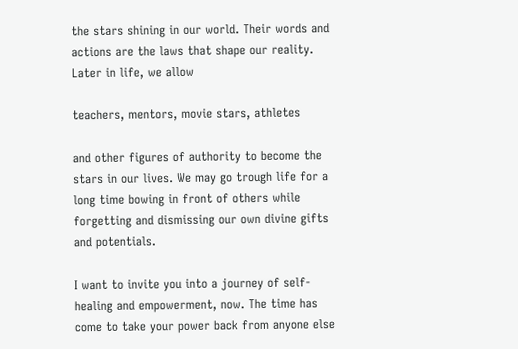the stars shining in our world. Their words and actions are the laws that shape our reality. Later in life, we allow

teachers, mentors, movie stars, athletes

and other figures of authority to become the stars in our lives. We may go trough life for a long time bowing in front of others while forgetting and dismissing our own divine gifts and potentials.

I want to invite you into a journey of self-healing and empowerment, now. The time has come to take your power back from anyone else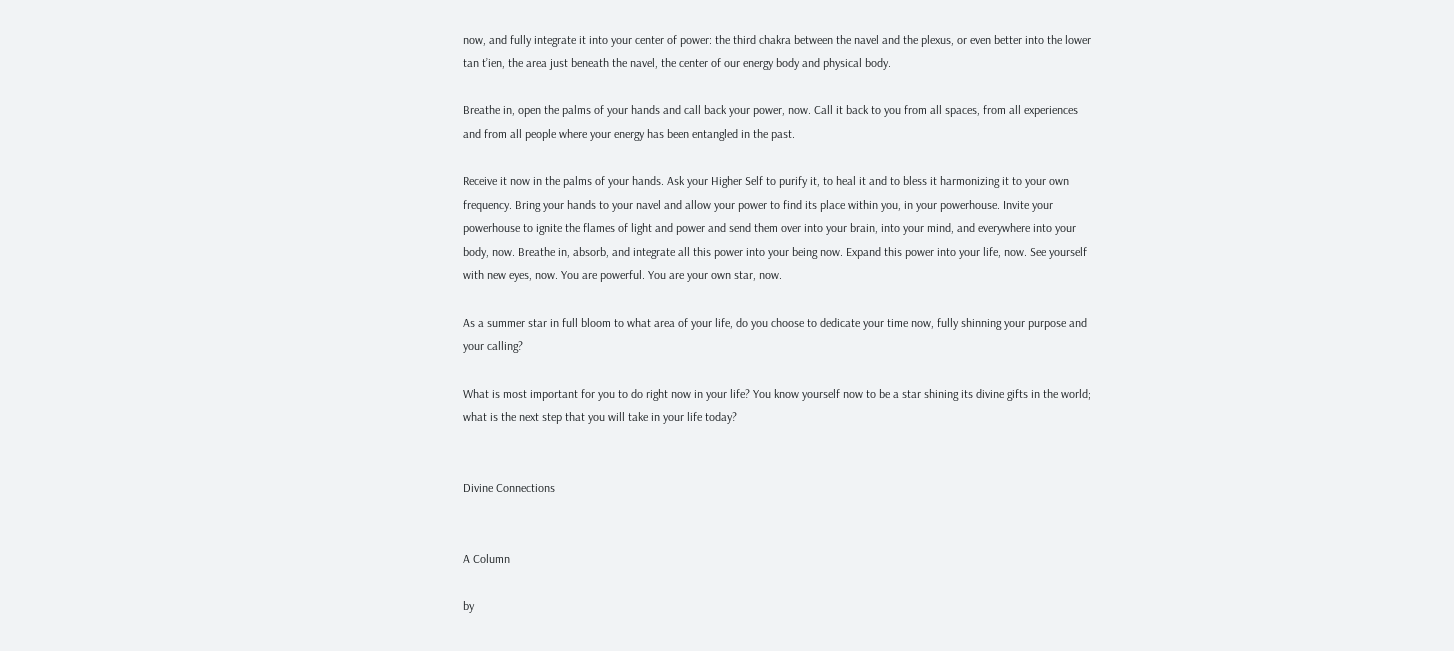now, and fully integrate it into your center of power: the third chakra between the navel and the plexus, or even better into the lower tan t’ien, the area just beneath the navel, the center of our energy body and physical body.

Breathe in, open the palms of your hands and call back your power, now. Call it back to you from all spaces, from all experiences and from all people where your energy has been entangled in the past.

Receive it now in the palms of your hands. Ask your Higher Self to purify it, to heal it and to bless it harmonizing it to your own frequency. Bring your hands to your navel and allow your power to find its place within you, in your powerhouse. Invite your powerhouse to ignite the flames of light and power and send them over into your brain, into your mind, and everywhere into your body, now. Breathe in, absorb, and integrate all this power into your being now. Expand this power into your life, now. See yourself with new eyes, now. You are powerful. You are your own star, now.

As a summer star in full bloom to what area of your life, do you choose to dedicate your time now, fully shinning your purpose and your calling?

What is most important for you to do right now in your life? You know yourself now to be a star shining its divine gifts in the world; what is the next step that you will take in your life today?


Divine Connections


A Column

by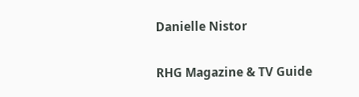Danielle Nistor

RHG Magazine & TV Guide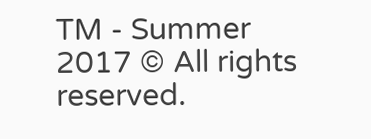TM - Summer 2017 © All rights reserved.